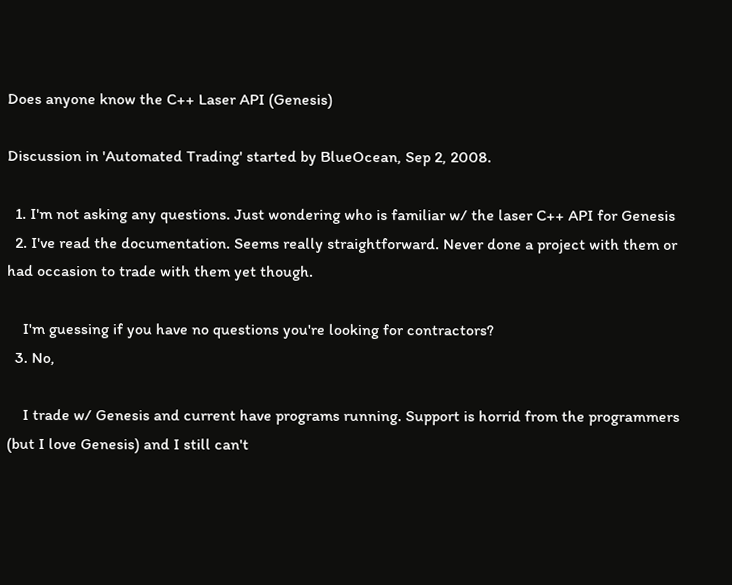Does anyone know the C++ Laser API (Genesis)

Discussion in 'Automated Trading' started by BlueOcean, Sep 2, 2008.

  1. I'm not asking any questions. Just wondering who is familiar w/ the laser C++ API for Genesis
  2. I've read the documentation. Seems really straightforward. Never done a project with them or had occasion to trade with them yet though.

    I'm guessing if you have no questions you're looking for contractors?
  3. No,

    I trade w/ Genesis and current have programs running. Support is horrid from the programmers (but I love Genesis) and I still can't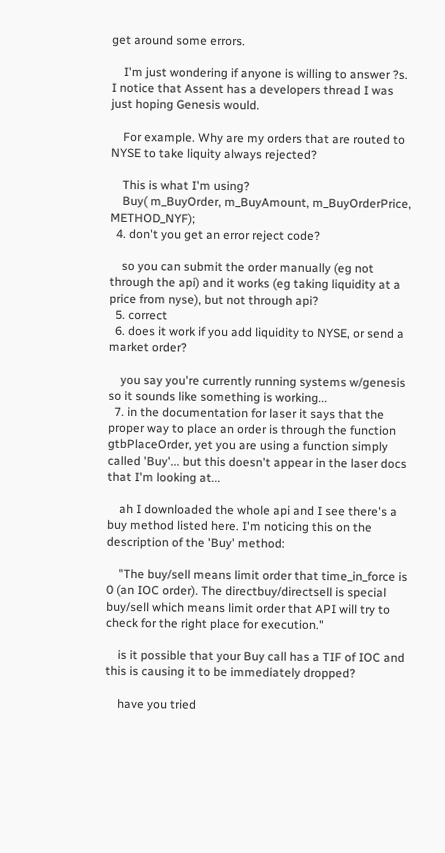get around some errors.

    I'm just wondering if anyone is willing to answer ?s. I notice that Assent has a developers thread I was just hoping Genesis would.

    For example. Why are my orders that are routed to NYSE to take liquity always rejected?

    This is what I'm using?
    Buy( m_BuyOrder, m_BuyAmount, m_BuyOrderPrice, METHOD_NYF);
  4. don't you get an error reject code?

    so you can submit the order manually (eg not through the api) and it works (eg taking liquidity at a price from nyse), but not through api?
  5. correct
  6. does it work if you add liquidity to NYSE, or send a market order?

    you say you're currently running systems w/genesis so it sounds like something is working...
  7. in the documentation for laser it says that the proper way to place an order is through the function gtbPlaceOrder, yet you are using a function simply called 'Buy'... but this doesn't appear in the laser docs that I'm looking at...

    ah I downloaded the whole api and I see there's a buy method listed here. I'm noticing this on the description of the 'Buy' method:

    "The buy/sell means limit order that time_in_force is 0 (an IOC order). The directbuy/directsell is special buy/sell which means limit order that API will try to check for the right place for execution."

    is it possible that your Buy call has a TIF of IOC and this is causing it to be immediately dropped?

    have you tried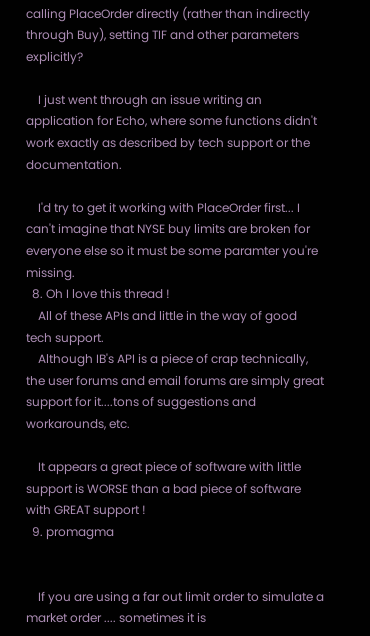calling PlaceOrder directly (rather than indirectly through Buy), setting TIF and other parameters explicitly?

    I just went through an issue writing an application for Echo, where some functions didn't work exactly as described by tech support or the documentation.

    I'd try to get it working with PlaceOrder first... I can't imagine that NYSE buy limits are broken for everyone else so it must be some paramter you're missing.
  8. Oh I love this thread !
    All of these APIs and little in the way of good tech support.
    Although IB's API is a piece of crap technically, the user forums and email forums are simply great support for it....tons of suggestions and workarounds, etc.

    It appears a great piece of software with little support is WORSE than a bad piece of software with GREAT support !
  9. promagma


    If you are using a far out limit order to simulate a market order .... sometimes it is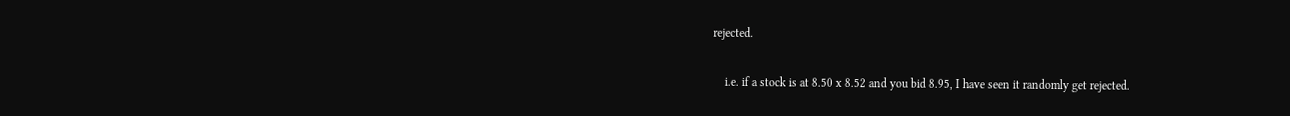rejected.

    i.e. if a stock is at 8.50 x 8.52 and you bid 8.95, I have seen it randomly get rejected.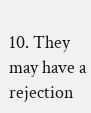10. They may have a rejection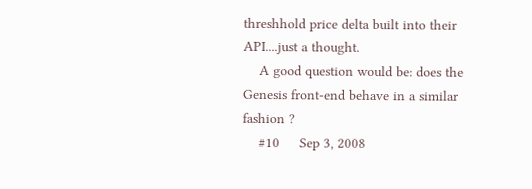threshhold price delta built into their API....just a thought.
    A good question would be: does the Genesis front-end behave in a similar fashion ?
    #10     Sep 3, 2008